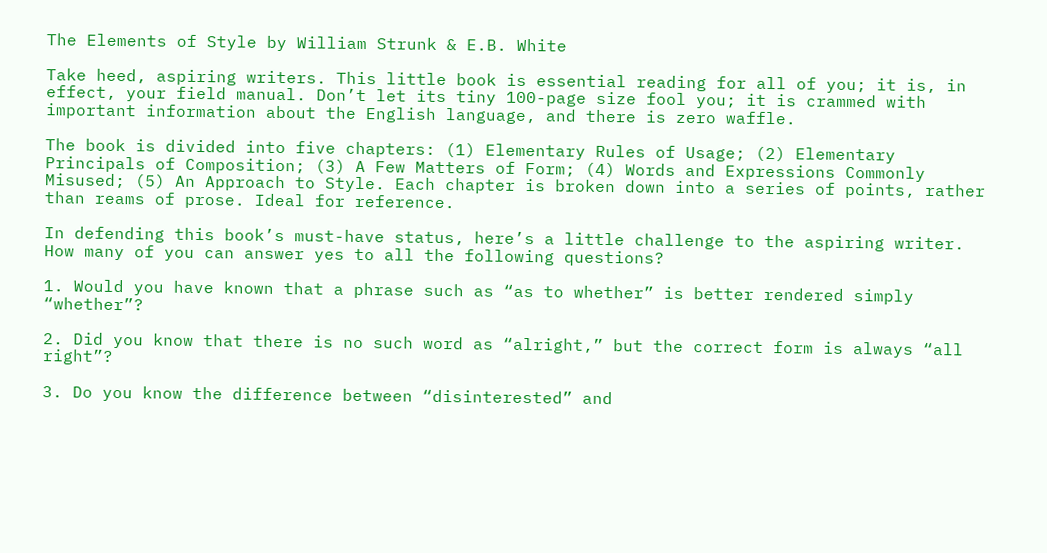The Elements of Style by William Strunk & E.B. White

Take heed, aspiring writers. This little book is essential reading for all of you; it is, in effect, your field manual. Don’t let its tiny 100-page size fool you; it is crammed with important information about the English language, and there is zero waffle.

The book is divided into five chapters: (1) Elementary Rules of Usage; (2) Elementary Principals of Composition; (3) A Few Matters of Form; (4) Words and Expressions Commonly Misused; (5) An Approach to Style. Each chapter is broken down into a series of points, rather than reams of prose. Ideal for reference.

In defending this book’s must-have status, here’s a little challenge to the aspiring writer. How many of you can answer yes to all the following questions?

1. Would you have known that a phrase such as “as to whether” is better rendered simply “whether”?

2. Did you know that there is no such word as “alright,” but the correct form is always “all right”?

3. Do you know the difference between “disinterested” and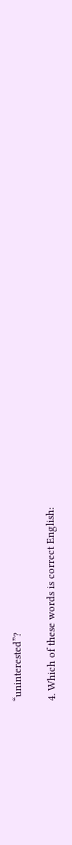“uninterested”?

4. Which of these words is correct English: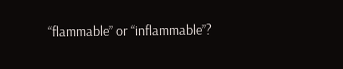“flammable” or “inflammable”?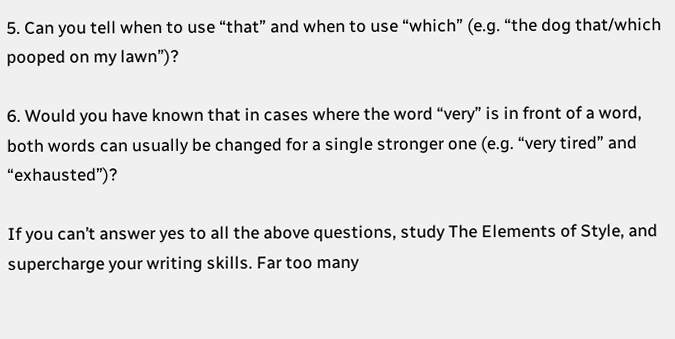5. Can you tell when to use “that” and when to use “which” (e.g. “the dog that/which pooped on my lawn”)?

6. Would you have known that in cases where the word “very” is in front of a word, both words can usually be changed for a single stronger one (e.g. “very tired” and “exhausted”)?

If you can’t answer yes to all the above questions, study The Elements of Style, and supercharge your writing skills. Far too many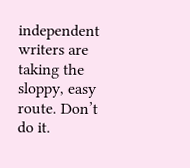independent writers are taking the sloppy, easy route. Don’t do it.